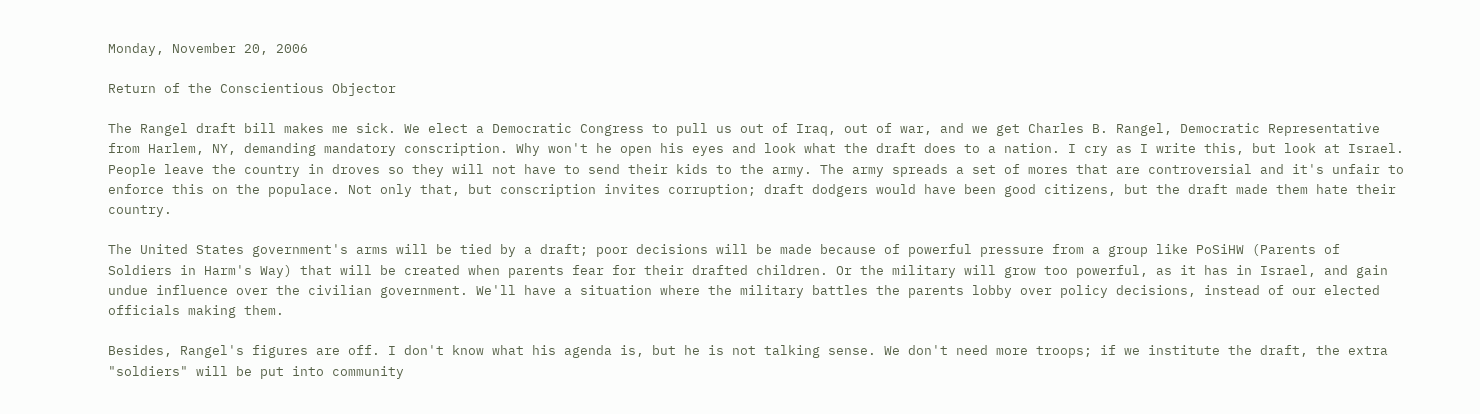Monday, November 20, 2006

Return of the Conscientious Objector

The Rangel draft bill makes me sick. We elect a Democratic Congress to pull us out of Iraq, out of war, and we get Charles B. Rangel, Democratic Representative from Harlem, NY, demanding mandatory conscription. Why won't he open his eyes and look what the draft does to a nation. I cry as I write this, but look at Israel. People leave the country in droves so they will not have to send their kids to the army. The army spreads a set of mores that are controversial and it's unfair to enforce this on the populace. Not only that, but conscription invites corruption; draft dodgers would have been good citizens, but the draft made them hate their country.

The United States government's arms will be tied by a draft; poor decisions will be made because of powerful pressure from a group like PoSiHW (Parents of Soldiers in Harm's Way) that will be created when parents fear for their drafted children. Or the military will grow too powerful, as it has in Israel, and gain undue influence over the civilian government. We'll have a situation where the military battles the parents lobby over policy decisions, instead of our elected officials making them.

Besides, Rangel's figures are off. I don't know what his agenda is, but he is not talking sense. We don't need more troops; if we institute the draft, the extra "soldiers" will be put into community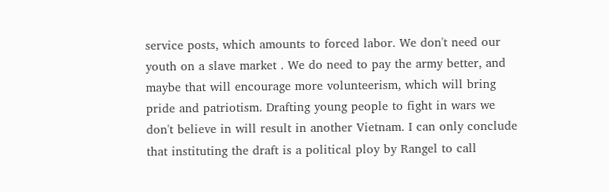service posts, which amounts to forced labor. We don't need our youth on a slave market . We do need to pay the army better, and maybe that will encourage more volunteerism, which will bring pride and patriotism. Drafting young people to fight in wars we don't believe in will result in another Vietnam. I can only conclude that instituting the draft is a political ploy by Rangel to call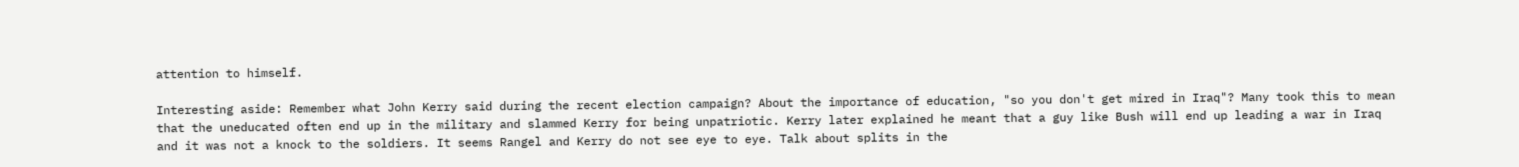attention to himself.

Interesting aside: Remember what John Kerry said during the recent election campaign? About the importance of education, "so you don't get mired in Iraq"? Many took this to mean that the uneducated often end up in the military and slammed Kerry for being unpatriotic. Kerry later explained he meant that a guy like Bush will end up leading a war in Iraq and it was not a knock to the soldiers. It seems Rangel and Kerry do not see eye to eye. Talk about splits in the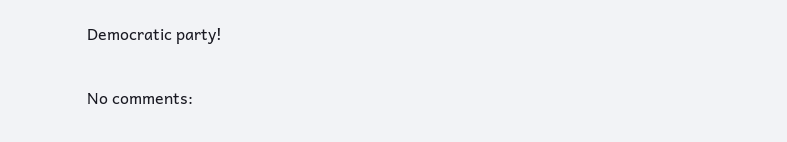Democratic party!

No comments: